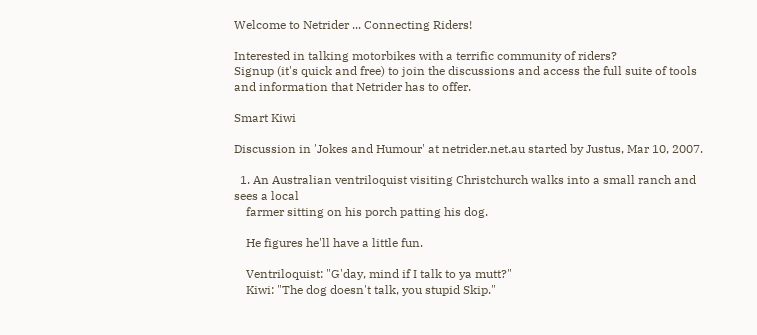Welcome to Netrider ... Connecting Riders!

Interested in talking motorbikes with a terrific community of riders?
Signup (it's quick and free) to join the discussions and access the full suite of tools and information that Netrider has to offer.

Smart Kiwi

Discussion in 'Jokes and Humour' at netrider.net.au started by Justus, Mar 10, 2007.

  1. An Australian ventriloquist visiting Christchurch walks into a small ranch and sees a local
    farmer sitting on his porch patting his dog.

    He figures he'll have a little fun.

    Ventriloquist: "G'day, mind if I talk to ya mutt?"
    Kiwi: "The dog doesn't talk, you stupid Skip."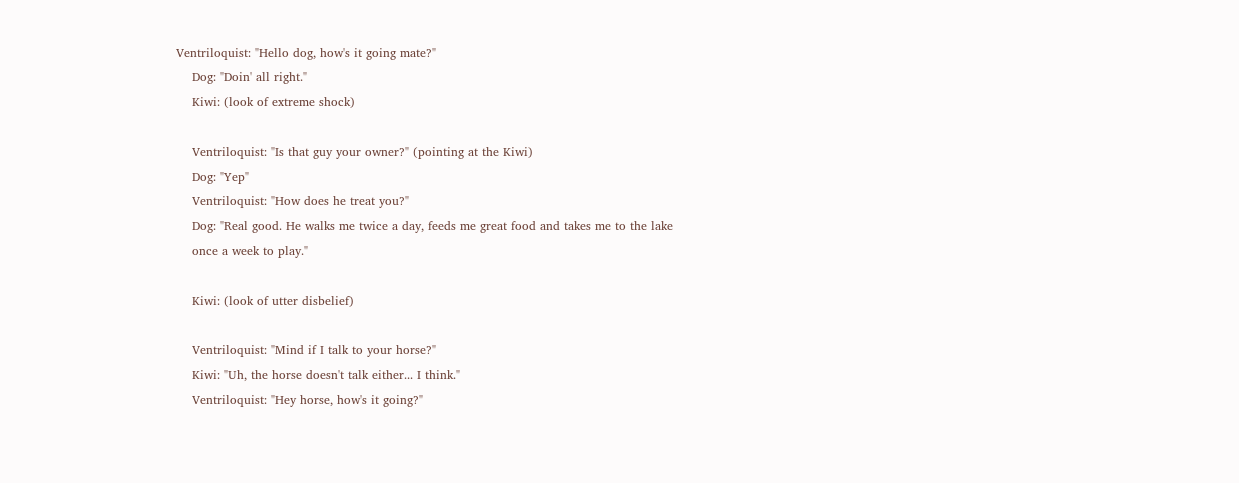Ventriloquist: "Hello dog, how's it going mate?"
    Dog: "Doin' all right."
    Kiwi: (look of extreme shock)

    Ventriloquist: "Is that guy your owner?" (pointing at the Kiwi)
    Dog: "Yep"
    Ventriloquist: "How does he treat you?"
    Dog: "Real good. He walks me twice a day, feeds me great food and takes me to the lake
    once a week to play."

    Kiwi: (look of utter disbelief)

    Ventriloquist: "Mind if I talk to your horse?"
    Kiwi: "Uh, the horse doesn't talk either... I think."
    Ventriloquist: "Hey horse, how's it going?"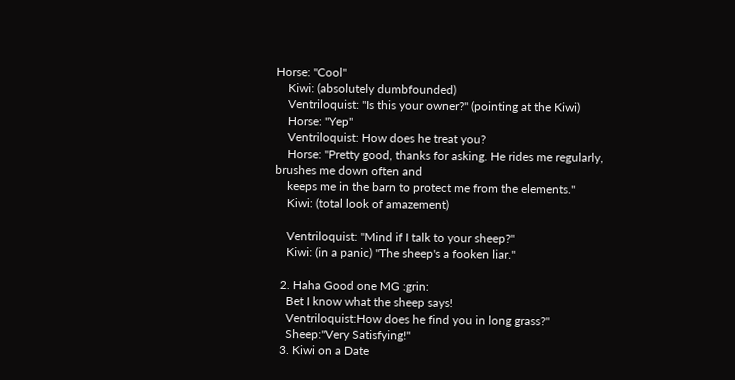Horse: "Cool"
    Kiwi: (absolutely dumbfounded)
    Ventriloquist: "Is this your owner?" (pointing at the Kiwi)
    Horse: "Yep"
    Ventriloquist: How does he treat you?
    Horse: "Pretty good, thanks for asking. He rides me regularly, brushes me down often and
    keeps me in the barn to protect me from the elements."
    Kiwi: (total look of amazement)

    Ventriloquist: "Mind if I talk to your sheep?"
    Kiwi: (in a panic) "The sheep's a fooken liar."

  2. Haha Good one MG :grin:
    Bet I know what the sheep says!
    Ventriloquist:How does he find you in long grass?"
    Sheep:"Very Satisfying!"
  3. Kiwi on a Date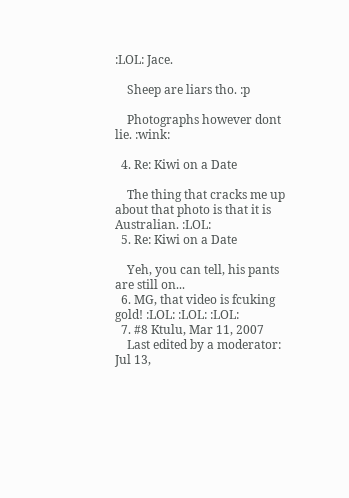:LOL: Jace.

    Sheep are liars tho. :p

    Photographs however dont lie. :wink:

  4. Re: Kiwi on a Date

    The thing that cracks me up about that photo is that it is Australian. :LOL:
  5. Re: Kiwi on a Date

    Yeh, you can tell, his pants are still on...
  6. MG, that video is fcuking gold! :LOL: :LOL: :LOL:
  7. #8 Ktulu, Mar 11, 2007
    Last edited by a moderator: Jul 13,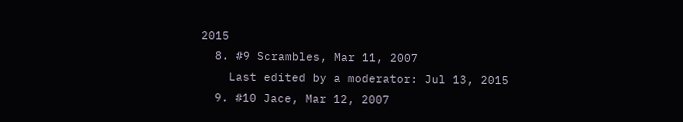2015
  8. #9 Scrambles, Mar 11, 2007
    Last edited by a moderator: Jul 13, 2015
  9. #10 Jace, Mar 12, 2007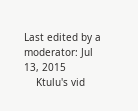Last edited by a moderator: Jul 13, 2015
    Ktulu's vid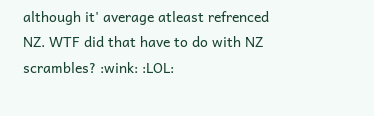although it' average atleast refrenced NZ. WTF did that have to do with NZ scrambles? :wink: :LOL: